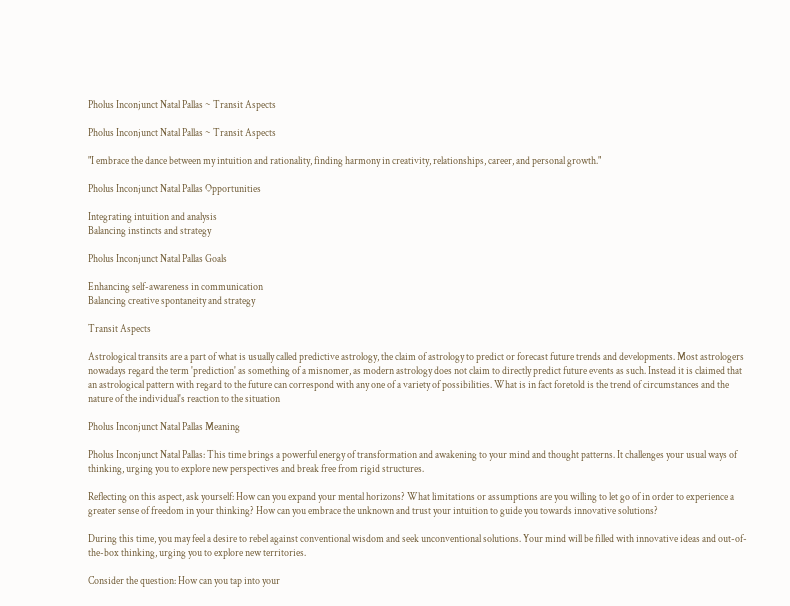Pholus Inconjunct Natal Pallas ~ Transit Aspects

Pholus Inconjunct Natal Pallas ~ Transit Aspects

"I embrace the dance between my intuition and rationality, finding harmony in creativity, relationships, career, and personal growth."

Pholus Inconjunct Natal Pallas Opportunities

Integrating intuition and analysis
Balancing instincts and strategy

Pholus Inconjunct Natal Pallas Goals

Enhancing self-awareness in communication
Balancing creative spontaneity and strategy

Transit Aspects

Astrological transits are a part of what is usually called predictive astrology, the claim of astrology to predict or forecast future trends and developments. Most astrologers nowadays regard the term 'prediction' as something of a misnomer, as modern astrology does not claim to directly predict future events as such. Instead it is claimed that an astrological pattern with regard to the future can correspond with any one of a variety of possibilities. What is in fact foretold is the trend of circumstances and the nature of the individual's reaction to the situation

Pholus Inconjunct Natal Pallas Meaning

Pholus Inconjunct Natal Pallas: This time brings a powerful energy of transformation and awakening to your mind and thought patterns. It challenges your usual ways of thinking, urging you to explore new perspectives and break free from rigid structures.

Reflecting on this aspect, ask yourself: How can you expand your mental horizons? What limitations or assumptions are you willing to let go of in order to experience a greater sense of freedom in your thinking? How can you embrace the unknown and trust your intuition to guide you towards innovative solutions?

During this time, you may feel a desire to rebel against conventional wisdom and seek unconventional solutions. Your mind will be filled with innovative ideas and out-of-the-box thinking, urging you to explore new territories.

Consider the question: How can you tap into your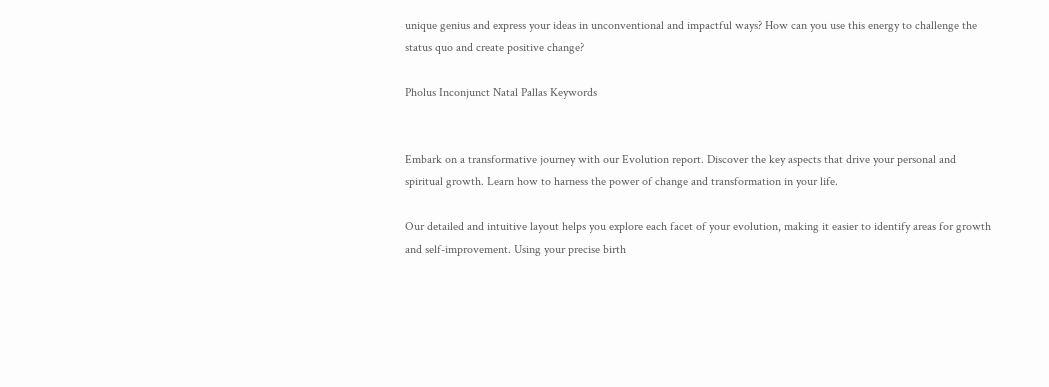unique genius and express your ideas in unconventional and impactful ways? How can you use this energy to challenge the status quo and create positive change?

Pholus Inconjunct Natal Pallas Keywords


Embark on a transformative journey with our Evolution report. Discover the key aspects that drive your personal and spiritual growth. Learn how to harness the power of change and transformation in your life.

Our detailed and intuitive layout helps you explore each facet of your evolution, making it easier to identify areas for growth and self-improvement. Using your precise birth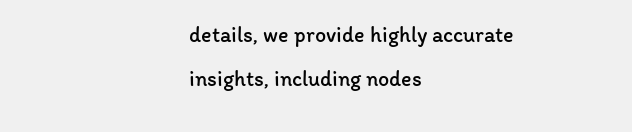details, we provide highly accurate insights, including nodes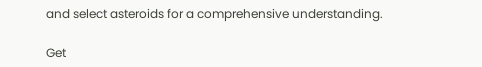and select asteroids for a comprehensive understanding.

Get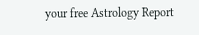your free Astrology Report